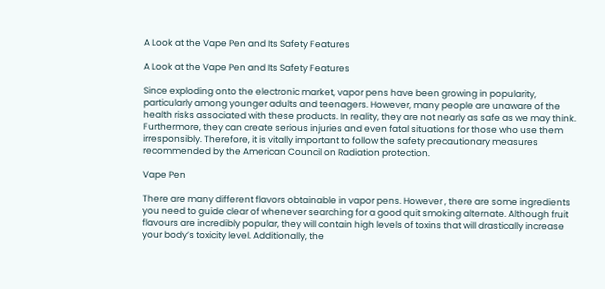A Look at the Vape Pen and Its Safety Features

A Look at the Vape Pen and Its Safety Features

Since exploding onto the electronic market, vapor pens have been growing in popularity, particularly among younger adults and teenagers. However, many people are unaware of the health risks associated with these products. In reality, they are not nearly as safe as we may think. Furthermore, they can create serious injuries and even fatal situations for those who use them irresponsibly. Therefore, it is vitally important to follow the safety precautionary measures recommended by the American Council on Radiation protection.

Vape Pen

There are many different flavors obtainable in vapor pens. However , there are some ingredients you need to guide clear of whenever searching for a good quit smoking alternate. Although fruit flavours are incredibly popular, they will contain high levels of toxins that will drastically increase your body’s toxicity level. Additionally, the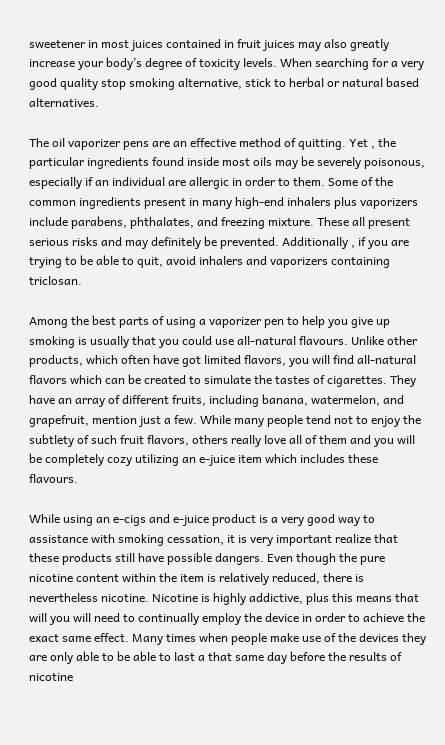sweetener in most juices contained in fruit juices may also greatly increase your body’s degree of toxicity levels. When searching for a very good quality stop smoking alternative, stick to herbal or natural based alternatives.

The oil vaporizer pens are an effective method of quitting. Yet , the particular ingredients found inside most oils may be severely poisonous, especially if an individual are allergic in order to them. Some of the common ingredients present in many high-end inhalers plus vaporizers include parabens, phthalates, and freezing mixture. These all present serious risks and may definitely be prevented. Additionally , if you are trying to be able to quit, avoid inhalers and vaporizers containing triclosan.

Among the best parts of using a vaporizer pen to help you give up smoking is usually that you could use all-natural flavours. Unlike other products, which often have got limited flavors, you will find all-natural flavors which can be created to simulate the tastes of cigarettes. They have an array of different fruits, including banana, watermelon, and grapefruit, mention just a few. While many people tend not to enjoy the subtlety of such fruit flavors, others really love all of them and you will be completely cozy utilizing an e-juice item which includes these flavours.

While using an e-cigs and e-juice product is a very good way to assistance with smoking cessation, it is very important realize that these products still have possible dangers. Even though the pure nicotine content within the item is relatively reduced, there is nevertheless nicotine. Nicotine is highly addictive, plus this means that will you will need to continually employ the device in order to achieve the exact same effect. Many times when people make use of the devices they are only able to be able to last a that same day before the results of nicotine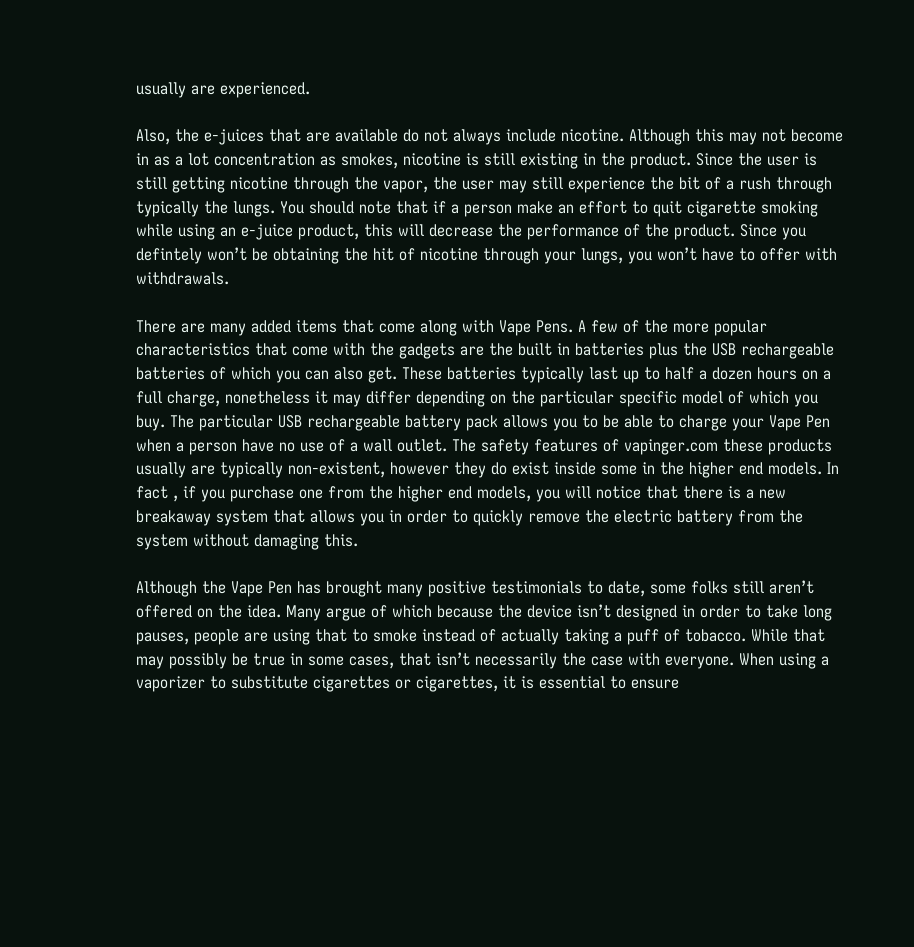usually are experienced.

Also, the e-juices that are available do not always include nicotine. Although this may not become in as a lot concentration as smokes, nicotine is still existing in the product. Since the user is still getting nicotine through the vapor, the user may still experience the bit of a rush through typically the lungs. You should note that if a person make an effort to quit cigarette smoking while using an e-juice product, this will decrease the performance of the product. Since you defintely won’t be obtaining the hit of nicotine through your lungs, you won’t have to offer with withdrawals.

There are many added items that come along with Vape Pens. A few of the more popular characteristics that come with the gadgets are the built in batteries plus the USB rechargeable batteries of which you can also get. These batteries typically last up to half a dozen hours on a full charge, nonetheless it may differ depending on the particular specific model of which you buy. The particular USB rechargeable battery pack allows you to be able to charge your Vape Pen when a person have no use of a wall outlet. The safety features of vapinger.com these products usually are typically non-existent, however they do exist inside some in the higher end models. In fact , if you purchase one from the higher end models, you will notice that there is a new breakaway system that allows you in order to quickly remove the electric battery from the system without damaging this.

Although the Vape Pen has brought many positive testimonials to date, some folks still aren’t offered on the idea. Many argue of which because the device isn’t designed in order to take long pauses, people are using that to smoke instead of actually taking a puff of tobacco. While that may possibly be true in some cases, that isn’t necessarily the case with everyone. When using a vaporizer to substitute cigarettes or cigarettes, it is essential to ensure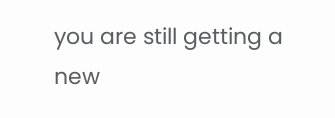you are still getting a new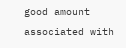good amount associated with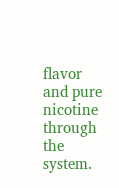flavor and pure nicotine through the system.